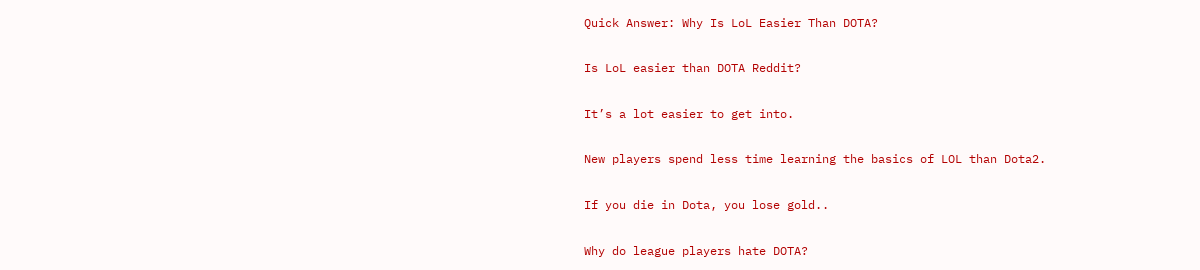Quick Answer: Why Is LoL Easier Than DOTA?

Is LoL easier than DOTA Reddit?

It’s a lot easier to get into.

New players spend less time learning the basics of LOL than Dota2.

If you die in Dota, you lose gold..

Why do league players hate DOTA?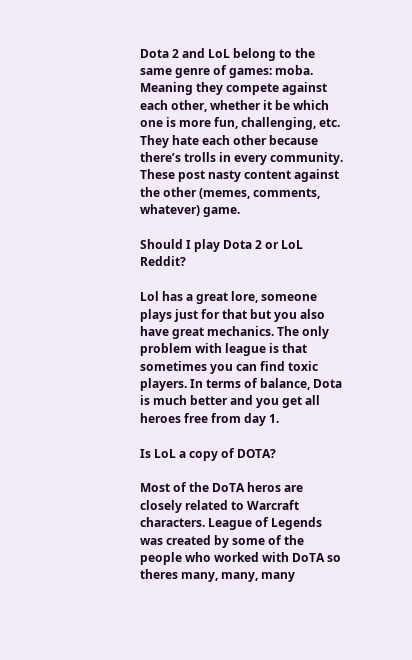Dota 2 and LoL belong to the same genre of games: moba. Meaning they compete against each other, whether it be which one is more fun, challenging, etc. They hate each other because there’s trolls in every community. These post nasty content against the other (memes, comments, whatever) game.

Should I play Dota 2 or LoL Reddit?

Lol has a great lore, someone plays just for that but you also have great mechanics. The only problem with league is that sometimes you can find toxic players. In terms of balance, Dota is much better and you get all heroes free from day 1.

Is LoL a copy of DOTA?

Most of the DoTA heros are closely related to Warcraft characters. League of Legends was created by some of the people who worked with DoTA so theres many, many, many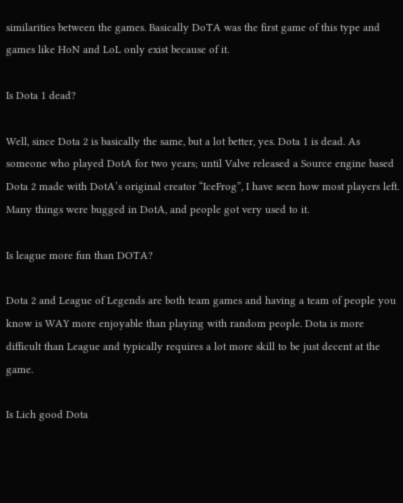similarities between the games. Basically DoTA was the first game of this type and games like HoN and LoL only exist because of it.

Is Dota 1 dead?

Well, since Dota 2 is basically the same, but a lot better, yes. Dota 1 is dead. As someone who played DotA for two years; until Valve released a Source engine based Dota 2 made with DotA’s original creator “IceFrog”, I have seen how most players left. Many things were bugged in DotA, and people got very used to it.

Is league more fun than DOTA?

Dota 2 and League of Legends are both team games and having a team of people you know is WAY more enjoyable than playing with random people. Dota is more difficult than League and typically requires a lot more skill to be just decent at the game.

Is Lich good Dota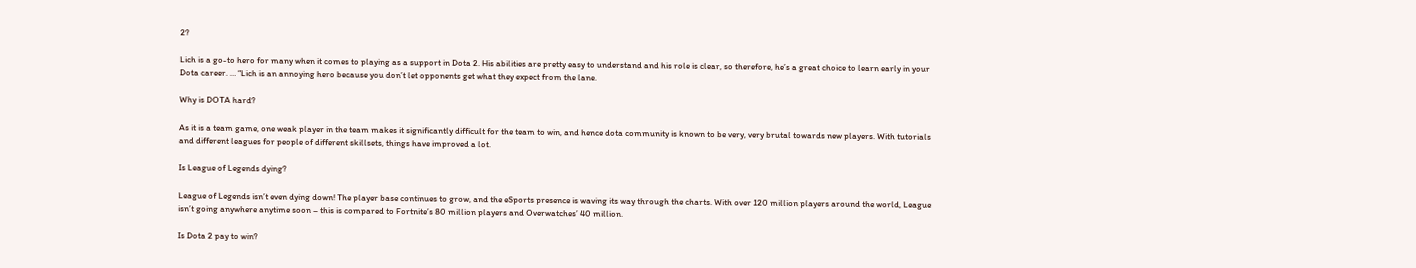2?

Lich is a go-to hero for many when it comes to playing as a support in Dota 2. His abilities are pretty easy to understand and his role is clear, so therefore, he’s a great choice to learn early in your Dota career. … “Lich is an annoying hero because you don’t let opponents get what they expect from the lane.

Why is DOTA hard?

As it is a team game, one weak player in the team makes it significantly difficult for the team to win, and hence dota community is known to be very, very brutal towards new players. With tutorials and different leagues for people of different skillsets, things have improved a lot.

Is League of Legends dying?

League of Legends isn’t even dying down! The player base continues to grow, and the eSports presence is waving its way through the charts. With over 120 million players around the world, League isn’t going anywhere anytime soon – this is compared to Fortnite’s 80 million players and Overwatches’ 40 million.

Is Dota 2 pay to win?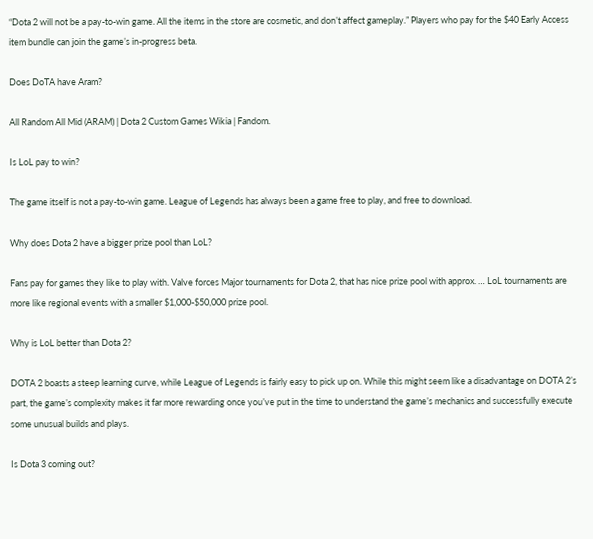“Dota 2 will not be a pay-to-win game. All the items in the store are cosmetic, and don’t affect gameplay.” Players who pay for the $40 Early Access item bundle can join the game’s in-progress beta.

Does DoTA have Aram?

All Random All Mid (ARAM) | Dota 2 Custom Games Wikia | Fandom.

Is LoL pay to win?

The game itself is not a pay-to-win game. League of Legends has always been a game free to play, and free to download.

Why does Dota 2 have a bigger prize pool than LoL?

Fans pay for games they like to play with. Valve forces Major tournaments for Dota 2, that has nice prize pool with approx. … LoL tournaments are more like regional events with a smaller $1,000-$50,000 prize pool.

Why is LoL better than Dota 2?

DOTA 2 boasts a steep learning curve, while League of Legends is fairly easy to pick up on. While this might seem like a disadvantage on DOTA 2’s part, the game’s complexity makes it far more rewarding once you’ve put in the time to understand the game’s mechanics and successfully execute some unusual builds and plays.

Is Dota 3 coming out?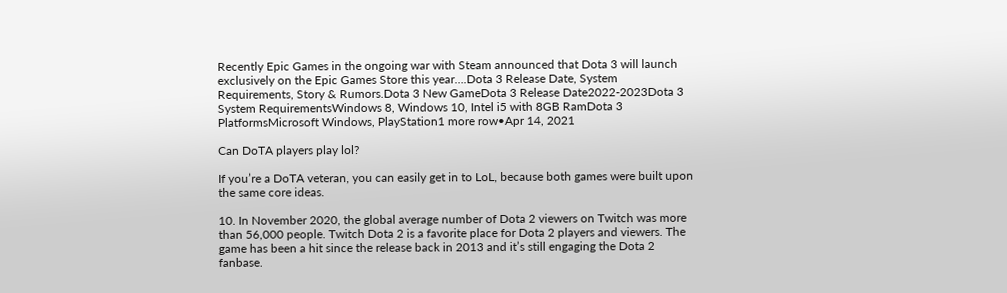Recently Epic Games in the ongoing war with Steam announced that Dota 3 will launch exclusively on the Epic Games Store this year….Dota 3 Release Date, System Requirements, Story & Rumors.Dota 3 New GameDota 3 Release Date2022-2023Dota 3 System RequirementsWindows 8, Windows 10, Intel i5 with 8GB RamDota 3 PlatformsMicrosoft Windows, PlayStation1 more row•Apr 14, 2021

Can DoTA players play lol?

If you’re a DoTA veteran, you can easily get in to LoL, because both games were built upon the same core ideas.

10. In November 2020, the global average number of Dota 2 viewers on Twitch was more than 56,000 people. Twitch Dota 2 is a favorite place for Dota 2 players and viewers. The game has been a hit since the release back in 2013 and it’s still engaging the Dota 2 fanbase.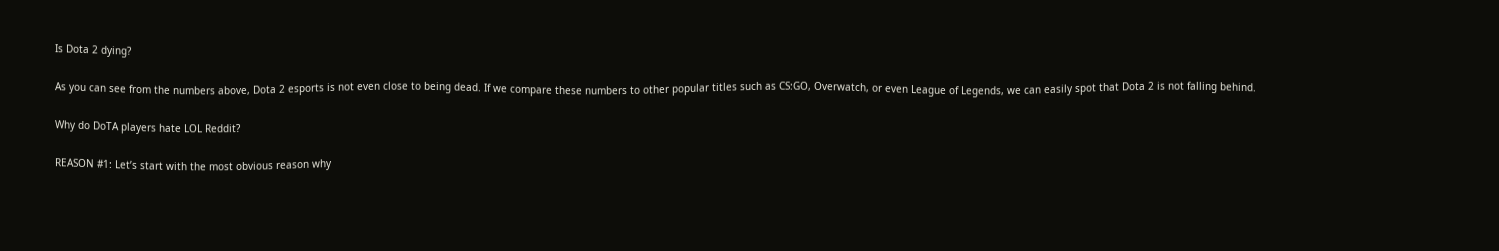Is Dota 2 dying?

As you can see from the numbers above, Dota 2 esports is not even close to being dead. If we compare these numbers to other popular titles such as CS:GO, Overwatch, or even League of Legends, we can easily spot that Dota 2 is not falling behind.

Why do DoTA players hate LOL Reddit?

REASON #1: Let’s start with the most obvious reason why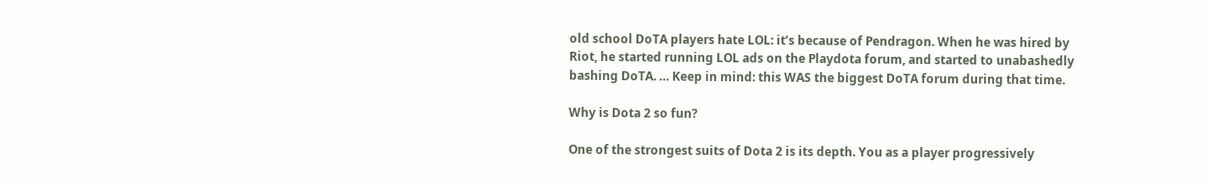old school DoTA players hate LOL: it’s because of Pendragon. When he was hired by Riot, he started running LOL ads on the Playdota forum, and started to unabashedly bashing DoTA. … Keep in mind: this WAS the biggest DoTA forum during that time.

Why is Dota 2 so fun?

One of the strongest suits of Dota 2 is its depth. You as a player progressively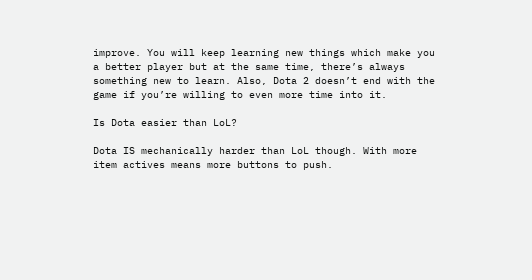improve. You will keep learning new things which make you a better player but at the same time, there’s always something new to learn. Also, Dota 2 doesn’t end with the game if you’re willing to even more time into it.

Is Dota easier than LoL?

Dota IS mechanically harder than LoL though. With more item actives means more buttons to push.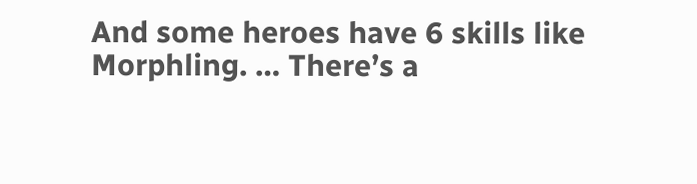And some heroes have 6 skills like Morphling. … There’s a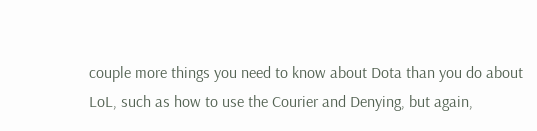couple more things you need to know about Dota than you do about LoL, such as how to use the Courier and Denying, but again,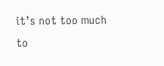it’s not too much to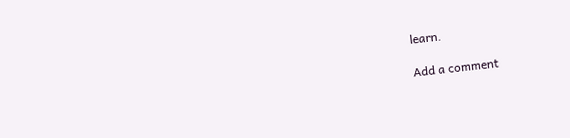learn.

Add a comment